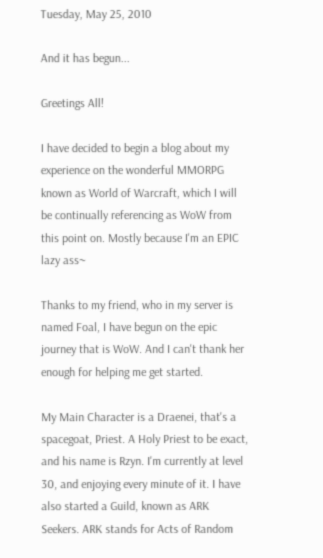Tuesday, May 25, 2010

And it has begun...

Greetings All!

I have decided to begin a blog about my experience on the wonderful MMORPG known as World of Warcraft, which I will be continually referencing as WoW from this point on. Mostly because I'm an EPIC lazy ass~

Thanks to my friend, who in my server is named Foal, I have begun on the epic journey that is WoW. And I can't thank her enough for helping me get started.

My Main Character is a Draenei, that's a spacegoat, Priest. A Holy Priest to be exact, and his name is Rzyn. I'm currently at level 30, and enjoying every minute of it. I have also started a Guild, known as ARK Seekers. ARK stands for Acts of Random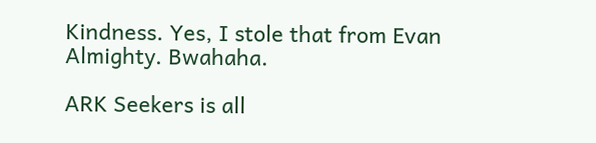Kindness. Yes, I stole that from Evan Almighty. Bwahaha.

ARK Seekers is all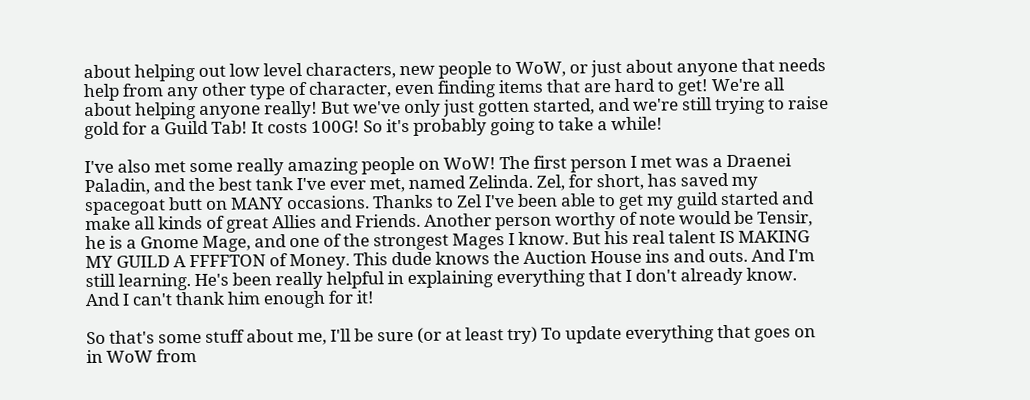about helping out low level characters, new people to WoW, or just about anyone that needs help from any other type of character, even finding items that are hard to get! We're all about helping anyone really! But we've only just gotten started, and we're still trying to raise gold for a Guild Tab! It costs 100G! So it's probably going to take a while!

I've also met some really amazing people on WoW! The first person I met was a Draenei Paladin, and the best tank I've ever met, named Zelinda. Zel, for short, has saved my spacegoat butt on MANY occasions. Thanks to Zel I've been able to get my guild started and make all kinds of great Allies and Friends. Another person worthy of note would be Tensir, he is a Gnome Mage, and one of the strongest Mages I know. But his real talent IS MAKING MY GUILD A FFFFTON of Money. This dude knows the Auction House ins and outs. And I'm still learning. He's been really helpful in explaining everything that I don't already know. And I can't thank him enough for it!

So that's some stuff about me, I'll be sure (or at least try) To update everything that goes on in WoW from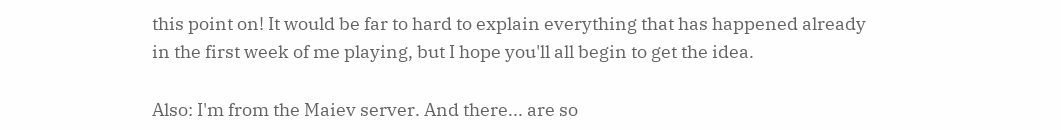this point on! It would be far to hard to explain everything that has happened already in the first week of me playing, but I hope you'll all begin to get the idea.

Also: I'm from the Maiev server. And there... are so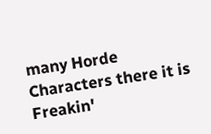many Horde Characters there it is Freakin'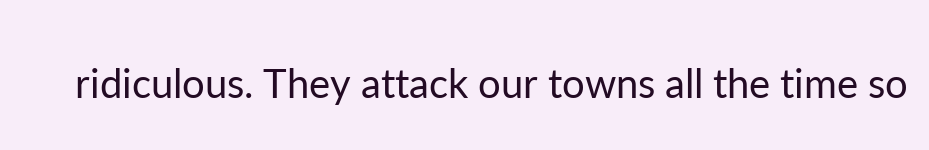ridiculous. They attack our towns all the time so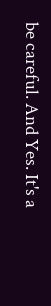be careful. And Yes. It's a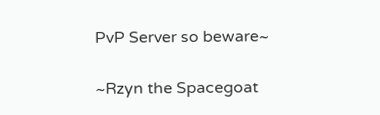PvP Server so beware~

~Rzyn the Spacegoat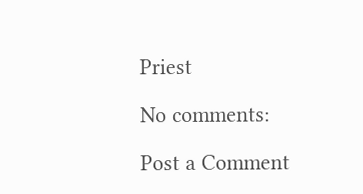Priest

No comments:

Post a Comment